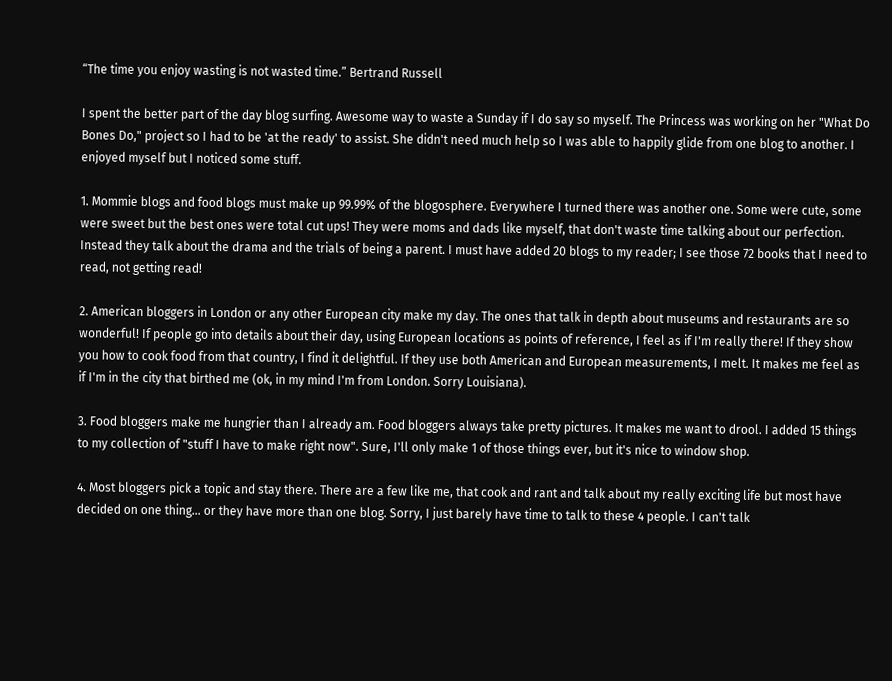“The time you enjoy wasting is not wasted time.” Bertrand Russell

I spent the better part of the day blog surfing. Awesome way to waste a Sunday if I do say so myself. The Princess was working on her "What Do Bones Do," project so I had to be 'at the ready' to assist. She didn't need much help so I was able to happily glide from one blog to another. I enjoyed myself but I noticed some stuff.

1. Mommie blogs and food blogs must make up 99.99% of the blogosphere. Everywhere I turned there was another one. Some were cute, some were sweet but the best ones were total cut ups! They were moms and dads like myself, that don't waste time talking about our perfection. Instead they talk about the drama and the trials of being a parent. I must have added 20 blogs to my reader; I see those 72 books that I need to read, not getting read!

2. American bloggers in London or any other European city make my day. The ones that talk in depth about museums and restaurants are so wonderful! If people go into details about their day, using European locations as points of reference, I feel as if I'm really there! If they show you how to cook food from that country, I find it delightful. If they use both American and European measurements, I melt. It makes me feel as if I'm in the city that birthed me (ok, in my mind I'm from London. Sorry Louisiana).

3. Food bloggers make me hungrier than I already am. Food bloggers always take pretty pictures. It makes me want to drool. I added 15 things to my collection of "stuff I have to make right now". Sure, I'll only make 1 of those things ever, but it's nice to window shop.

4. Most bloggers pick a topic and stay there. There are a few like me, that cook and rant and talk about my really exciting life but most have decided on one thing... or they have more than one blog. Sorry, I just barely have time to talk to these 4 people. I can't talk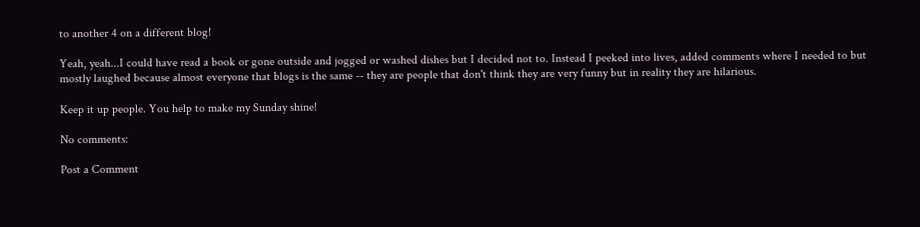to another 4 on a different blog!

Yeah, yeah...I could have read a book or gone outside and jogged or washed dishes but I decided not to. Instead I peeked into lives, added comments where I needed to but mostly laughed because almost everyone that blogs is the same -- they are people that don't think they are very funny but in reality they are hilarious.

Keep it up people. You help to make my Sunday shine!

No comments:

Post a Comment